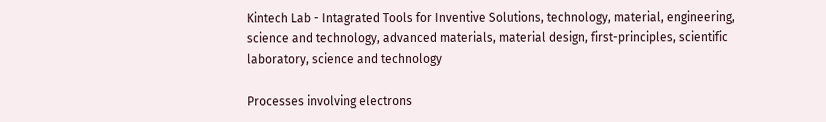Kintech Lab - Intagrated Tools for Inventive Solutions, technology, material, engineering, science and technology, advanced materials, material design, first-principles, scientific laboratory, science and technology

Processes involving electrons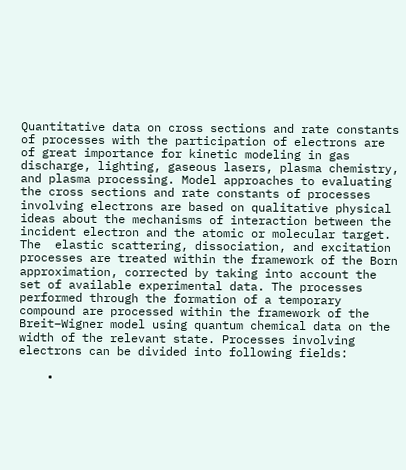Quantitative data on cross sections and rate constants of processes with the participation of electrons are of great importance for kinetic modeling in gas discharge, lighting, gaseous lasers, plasma chemistry, and plasma processing. Model approaches to evaluating the cross sections and rate constants of processes involving electrons are based on qualitative physical ideas about the mechanisms of interaction between the incident electron and the atomic or molecular target. The  elastic scattering, dissociation, and excitation processes are treated within the framework of the Born approximation, corrected by taking into account the set of available experimental data. The processes performed through the formation of a temporary compound are processed within the framework of the Breit–Wigner model using quantum chemical data on the width of the relevant state. Processes involving electrons can be divided into following fields:

    •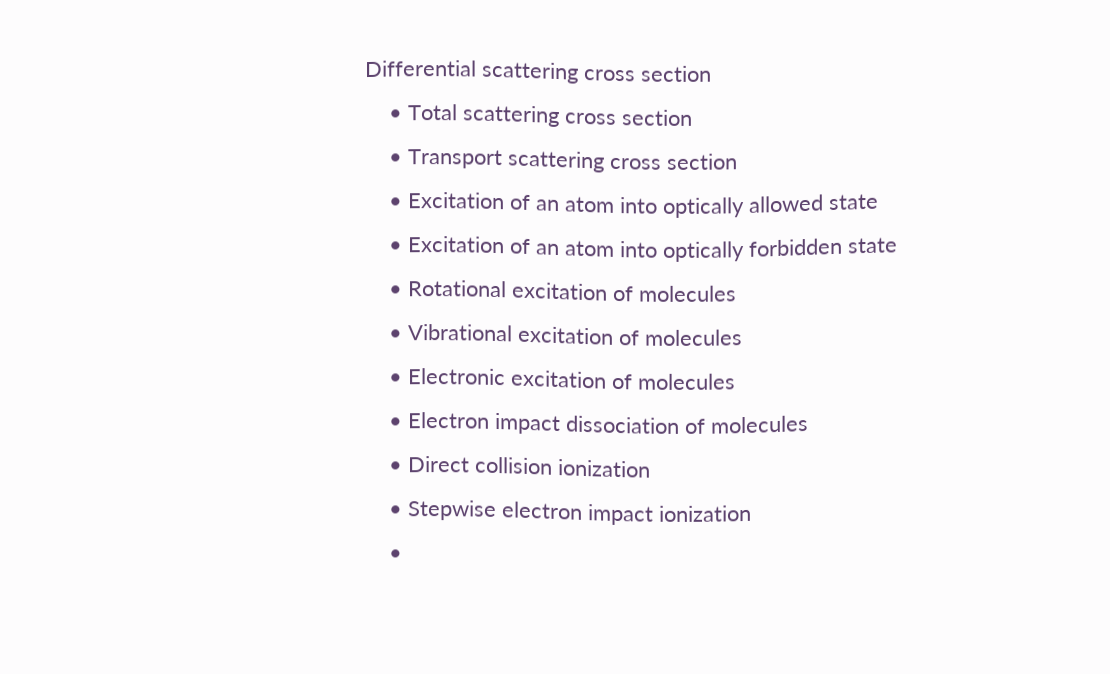Differential scattering cross section
    • Total scattering cross section
    • Transport scattering cross section
    • Excitation of an atom into optically allowed state
    • Excitation of an atom into optically forbidden state
    • Rotational excitation of molecules
    • Vibrational excitation of molecules
    • Electronic excitation of molecules
    • Electron impact dissociation of molecules
    • Direct collision ionization
    • Stepwise electron impact ionization
    •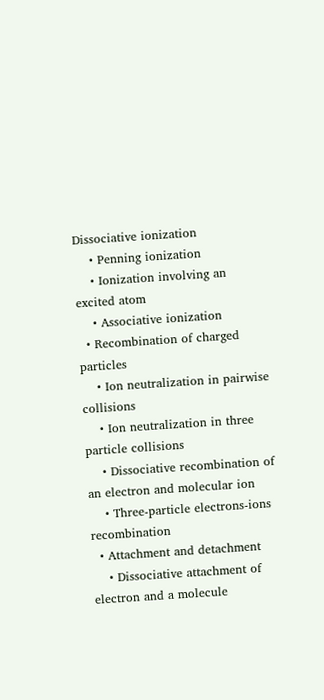Dissociative ionization
    • Penning ionization
    • Ionization involving an excited atom
    • Associative ionization
  • Recombination of charged particles
    • Ion neutralization in pairwise collisions
    • Ion neutralization in three particle collisions
    • Dissociative recombination of an electron and molecular ion
    • Three-particle electrons-ions recombination
  • Attachment and detachment
    • Dissociative attachment of electron and a molecule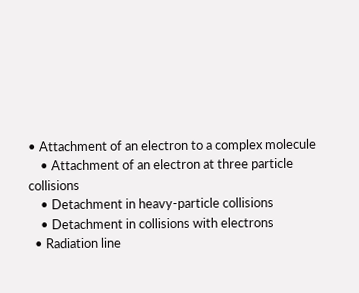• Attachment of an electron to a complex molecule
    • Attachment of an electron at three particle collisions
    • Detachment in heavy-particle collisions
    • Detachment in collisions with electrons
  • Radiation line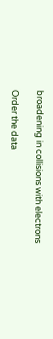broadening in collisions with electrons

Order the data